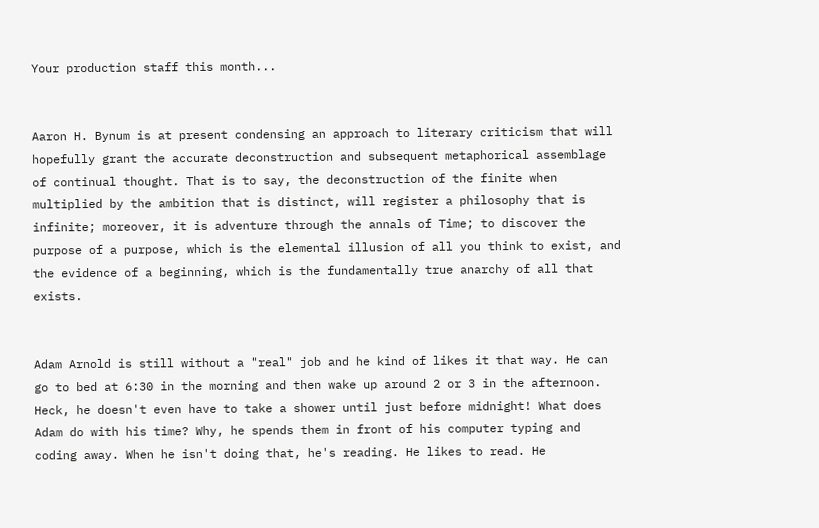Your production staff this month...


Aaron H. Bynum is at present condensing an approach to literary criticism that will hopefully grant the accurate deconstruction and subsequent metaphorical assemblage of continual thought. That is to say, the deconstruction of the finite when multiplied by the ambition that is distinct, will register a philosophy that is infinite; moreover, it is adventure through the annals of Time; to discover the purpose of a purpose, which is the elemental illusion of all you think to exist, and the evidence of a beginning, which is the fundamentally true anarchy of all that exists.


Adam Arnold is still without a "real" job and he kind of likes it that way. He can go to bed at 6:30 in the morning and then wake up around 2 or 3 in the afternoon. Heck, he doesn't even have to take a shower until just before midnight! What does Adam do with his time? Why, he spends them in front of his computer typing and coding away. When he isn't doing that, he's reading. He likes to read. He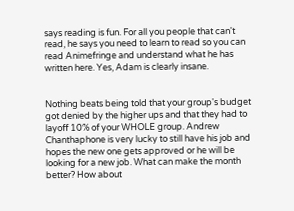says reading is fun. For all you people that can't read, he says you need to learn to read so you can read Animefringe and understand what he has written here. Yes, Adam is clearly insane.


Nothing beats being told that your group's budget got denied by the higher ups and that they had to layoff 10% of your WHOLE group. Andrew Chanthaphone is very lucky to still have his job and hopes the new one gets approved or he will be looking for a new job. What can make the month better? How about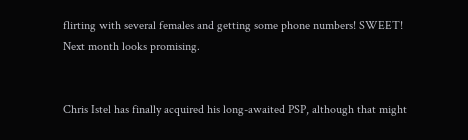flirting with several females and getting some phone numbers! SWEET! Next month looks promising.


Chris Istel has finally acquired his long-awaited PSP, although that might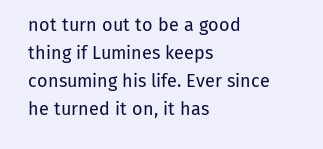not turn out to be a good thing if Lumines keeps consuming his life. Ever since he turned it on, it has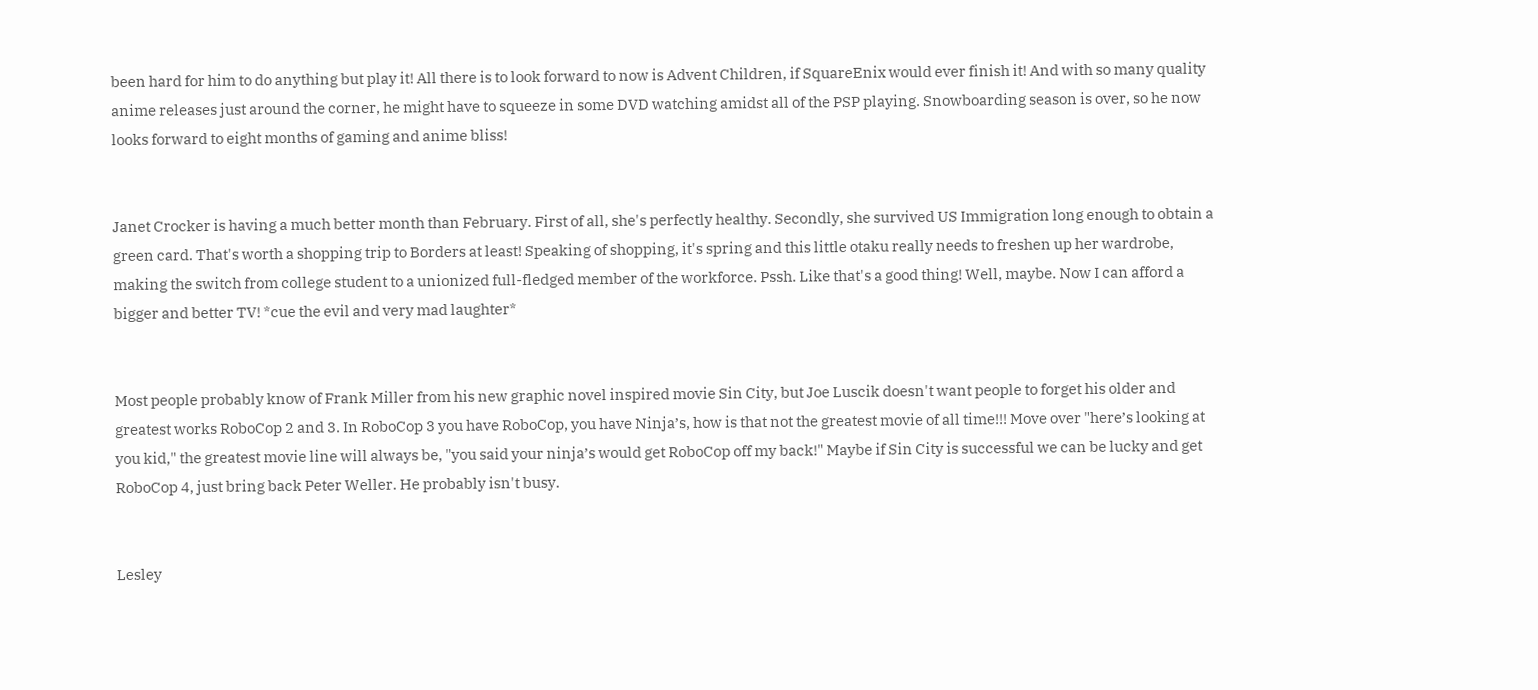been hard for him to do anything but play it! All there is to look forward to now is Advent Children, if SquareEnix would ever finish it! And with so many quality anime releases just around the corner, he might have to squeeze in some DVD watching amidst all of the PSP playing. Snowboarding season is over, so he now looks forward to eight months of gaming and anime bliss!


Janet Crocker is having a much better month than February. First of all, she's perfectly healthy. Secondly, she survived US Immigration long enough to obtain a green card. That's worth a shopping trip to Borders at least! Speaking of shopping, it's spring and this little otaku really needs to freshen up her wardrobe, making the switch from college student to a unionized full-fledged member of the workforce. Pssh. Like that's a good thing! Well, maybe. Now I can afford a bigger and better TV! *cue the evil and very mad laughter*


Most people probably know of Frank Miller from his new graphic novel inspired movie Sin City, but Joe Luscik doesn't want people to forget his older and greatest works RoboCop 2 and 3. In RoboCop 3 you have RoboCop, you have Ninja’s, how is that not the greatest movie of all time!!! Move over "here’s looking at you kid," the greatest movie line will always be, "you said your ninja’s would get RoboCop off my back!" Maybe if Sin City is successful we can be lucky and get RoboCop 4, just bring back Peter Weller. He probably isn't busy.


Lesley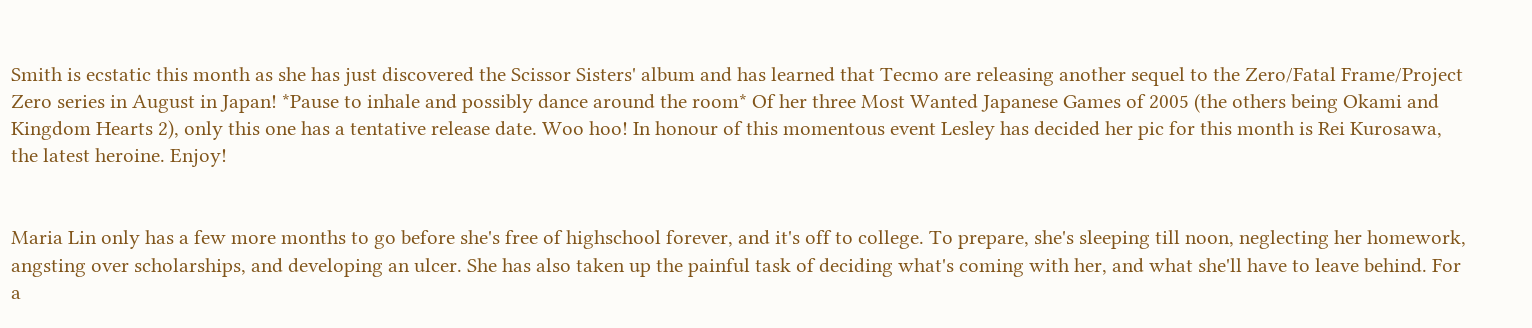Smith is ecstatic this month as she has just discovered the Scissor Sisters' album and has learned that Tecmo are releasing another sequel to the Zero/Fatal Frame/Project Zero series in August in Japan! *Pause to inhale and possibly dance around the room* Of her three Most Wanted Japanese Games of 2005 (the others being Okami and Kingdom Hearts 2), only this one has a tentative release date. Woo hoo! In honour of this momentous event Lesley has decided her pic for this month is Rei Kurosawa, the latest heroine. Enjoy!


Maria Lin only has a few more months to go before she's free of highschool forever, and it's off to college. To prepare, she's sleeping till noon, neglecting her homework, angsting over scholarships, and developing an ulcer. She has also taken up the painful task of deciding what's coming with her, and what she'll have to leave behind. For a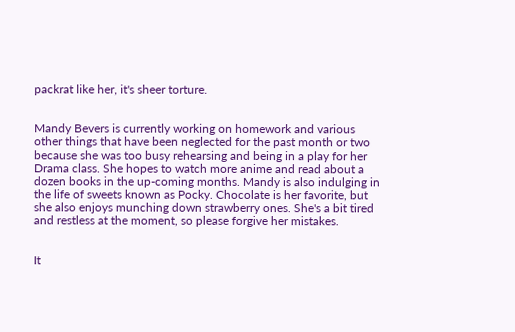packrat like her, it's sheer torture.


Mandy Bevers is currently working on homework and various other things that have been neglected for the past month or two because she was too busy rehearsing and being in a play for her Drama class. She hopes to watch more anime and read about a dozen books in the up-coming months. Mandy is also indulging in the life of sweets known as Pocky. Chocolate is her favorite, but she also enjoys munching down strawberry ones. She's a bit tired and restless at the moment, so please forgive her mistakes.


It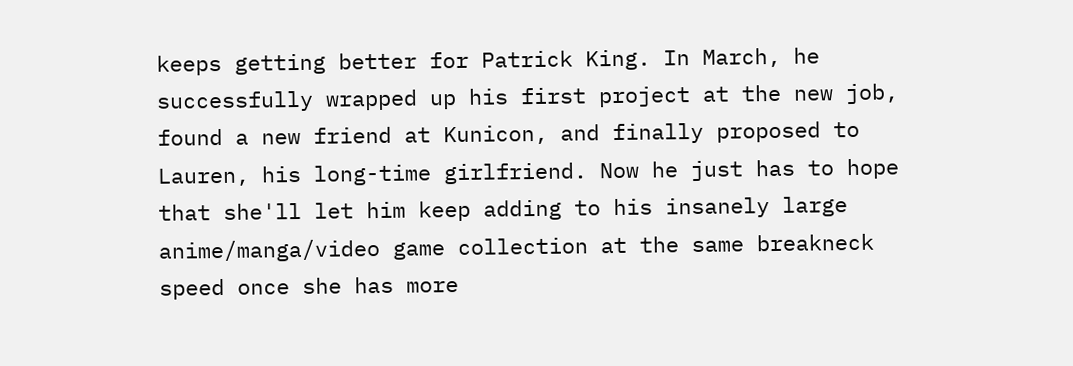keeps getting better for Patrick King. In March, he successfully wrapped up his first project at the new job, found a new friend at Kunicon, and finally proposed to Lauren, his long-time girlfriend. Now he just has to hope that she'll let him keep adding to his insanely large anime/manga/video game collection at the same breakneck speed once she has more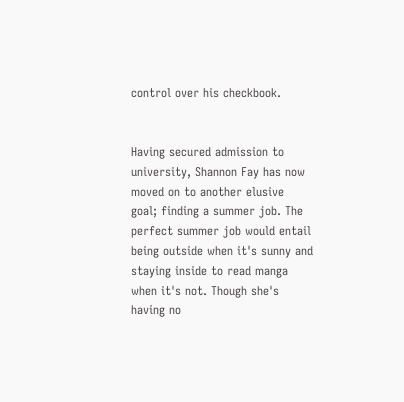control over his checkbook.


Having secured admission to university, Shannon Fay has now moved on to another elusive goal; finding a summer job. The perfect summer job would entail being outside when it's sunny and staying inside to read manga when it's not. Though she's having no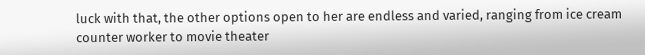luck with that, the other options open to her are endless and varied, ranging from ice cream counter worker to movie theater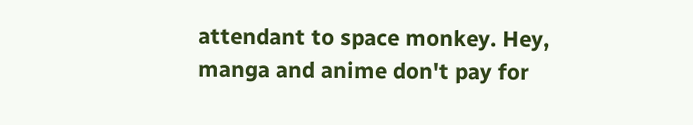attendant to space monkey. Hey, manga and anime don't pay for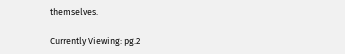themselves.

Currently Viewing: pg.2